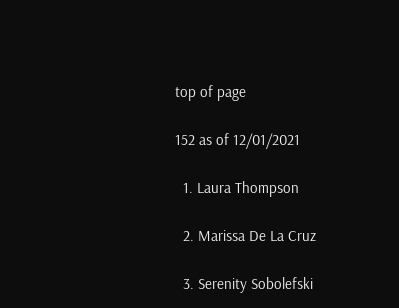top of page

152 as of 12/01/2021

  1. Laura Thompson

  2. Marissa De La Cruz

  3. Serenity Sobolefski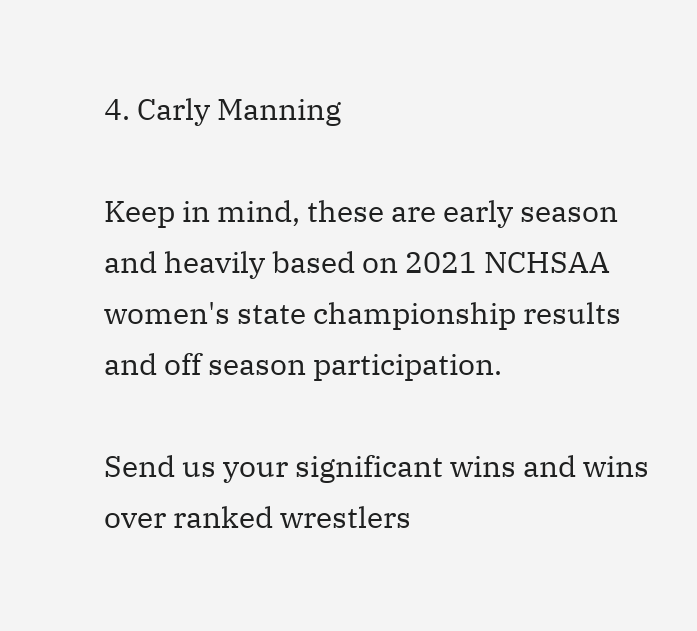4. Carly Manning

Keep in mind, these are early season and heavily based on 2021 NCHSAA women's state championship results and off season participation.

Send us your significant wins and wins over ranked wrestlers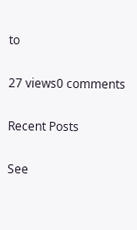to

27 views0 comments

Recent Posts

See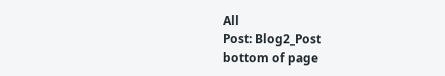All
Post: Blog2_Post
bottom of page